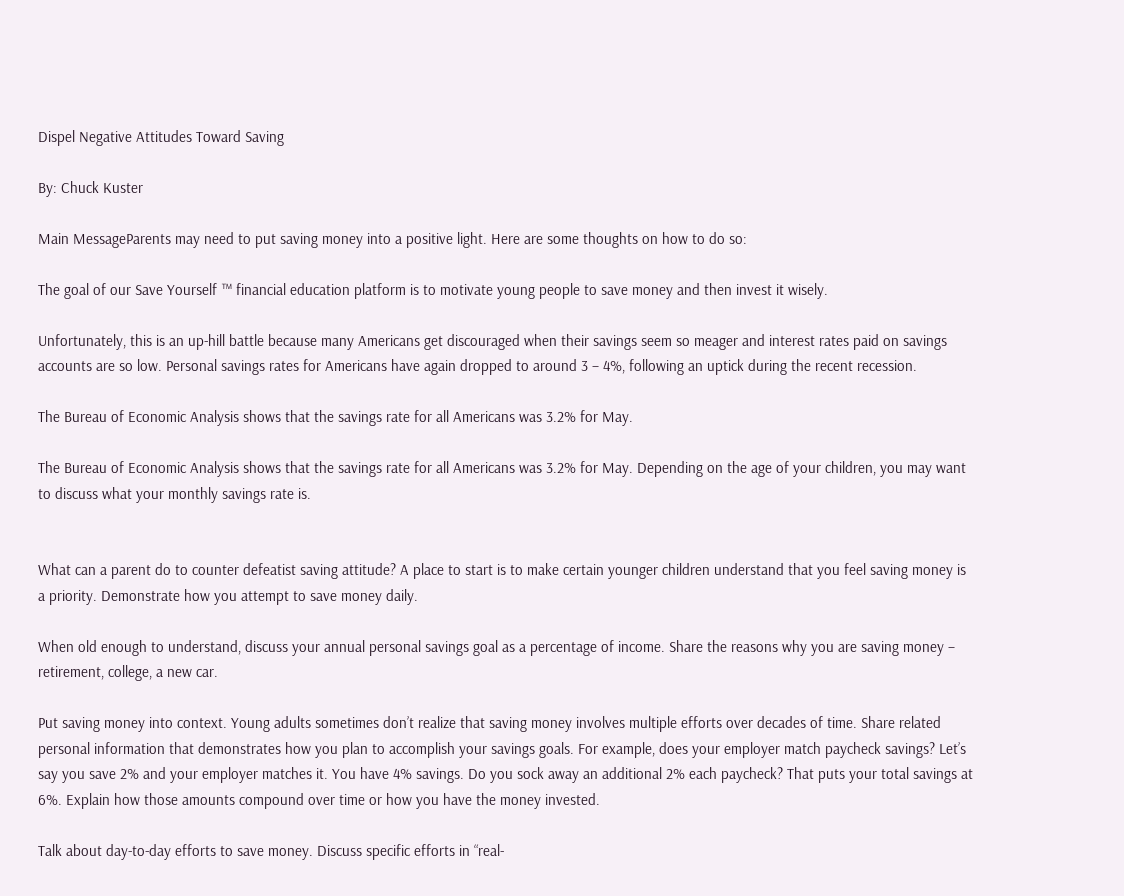Dispel Negative Attitudes Toward Saving

By: Chuck Kuster

Main MessageParents may need to put saving money into a positive light. Here are some thoughts on how to do so:

The goal of our Save Yourself ™ financial education platform is to motivate young people to save money and then invest it wisely.

Unfortunately, this is an up-hill battle because many Americans get discouraged when their savings seem so meager and interest rates paid on savings accounts are so low. Personal savings rates for Americans have again dropped to around 3 – 4%, following an uptick during the recent recession.

The Bureau of Economic Analysis shows that the savings rate for all Americans was 3.2% for May.

The Bureau of Economic Analysis shows that the savings rate for all Americans was 3.2% for May. Depending on the age of your children, you may want to discuss what your monthly savings rate is.


What can a parent do to counter defeatist saving attitude? A place to start is to make certain younger children understand that you feel saving money is a priority. Demonstrate how you attempt to save money daily.

When old enough to understand, discuss your annual personal savings goal as a percentage of income. Share the reasons why you are saving money – retirement, college, a new car.

Put saving money into context. Young adults sometimes don’t realize that saving money involves multiple efforts over decades of time. Share related personal information that demonstrates how you plan to accomplish your savings goals. For example, does your employer match paycheck savings? Let’s say you save 2% and your employer matches it. You have 4% savings. Do you sock away an additional 2% each paycheck? That puts your total savings at 6%. Explain how those amounts compound over time or how you have the money invested.

Talk about day-to-day efforts to save money. Discuss specific efforts in “real-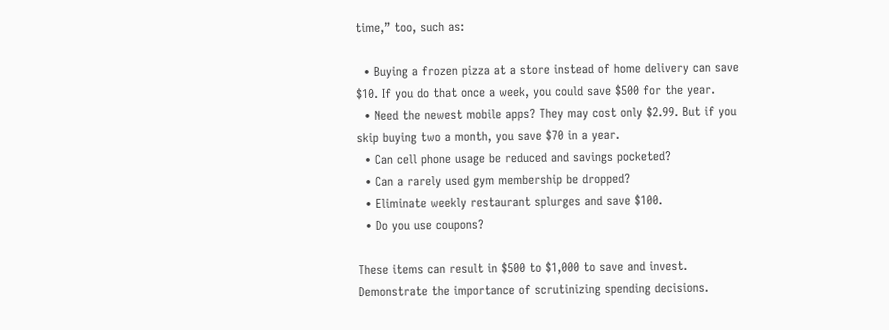time,” too, such as:

  • Buying a frozen pizza at a store instead of home delivery can save $10. If you do that once a week, you could save $500 for the year.
  • Need the newest mobile apps? They may cost only $2.99. But if you skip buying two a month, you save $70 in a year.
  • Can cell phone usage be reduced and savings pocketed?
  • Can a rarely used gym membership be dropped?
  • Eliminate weekly restaurant splurges and save $100.
  • Do you use coupons?

These items can result in $500 to $1,000 to save and invest. Demonstrate the importance of scrutinizing spending decisions.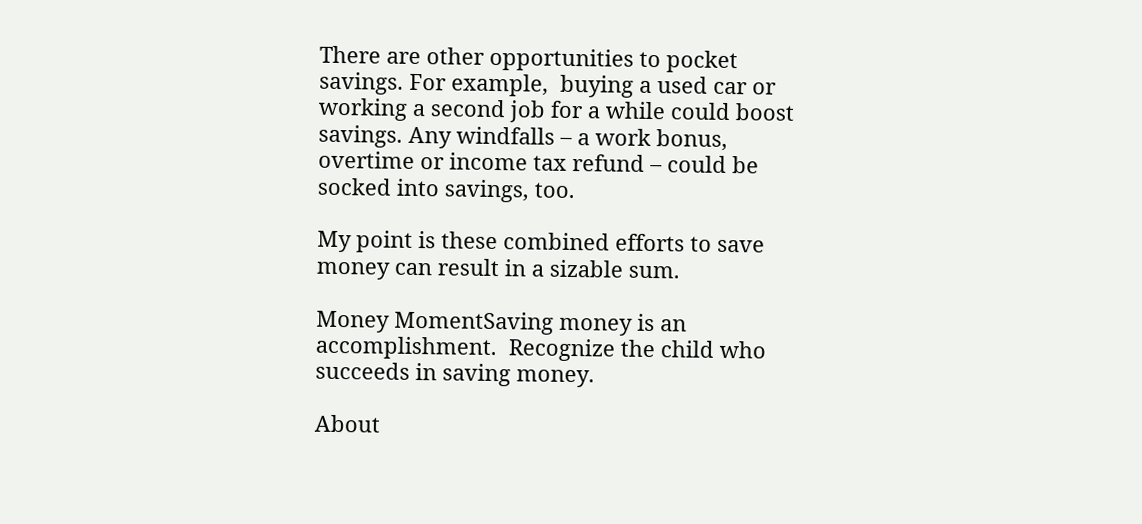There are other opportunities to pocket savings. For example,  buying a used car or working a second job for a while could boost savings. Any windfalls – a work bonus, overtime or income tax refund – could be socked into savings, too.

My point is these combined efforts to save money can result in a sizable sum.

Money MomentSaving money is an accomplishment.  Recognize the child who succeeds in saving money.

About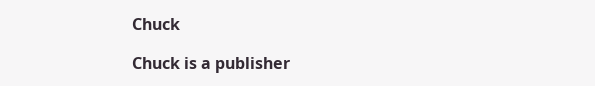Chuck

Chuck is a publisher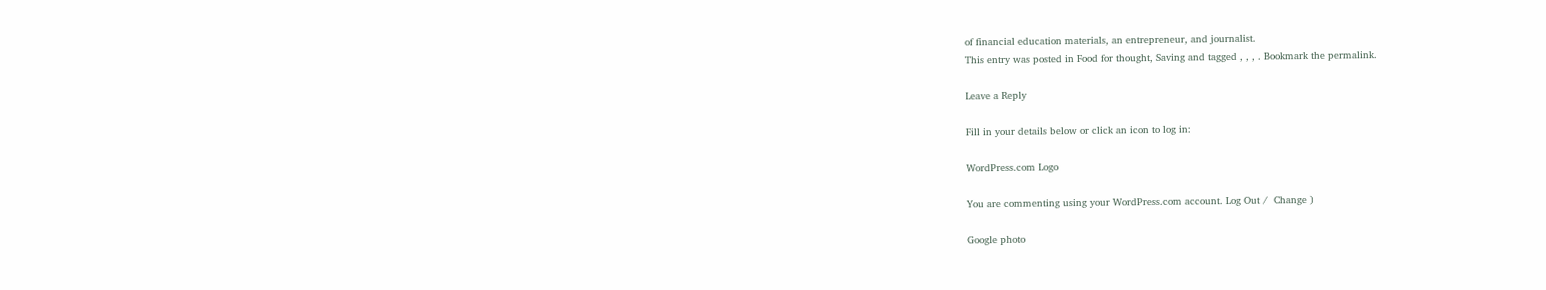of financial education materials, an entrepreneur, and journalist.
This entry was posted in Food for thought, Saving and tagged , , , . Bookmark the permalink.

Leave a Reply

Fill in your details below or click an icon to log in:

WordPress.com Logo

You are commenting using your WordPress.com account. Log Out /  Change )

Google photo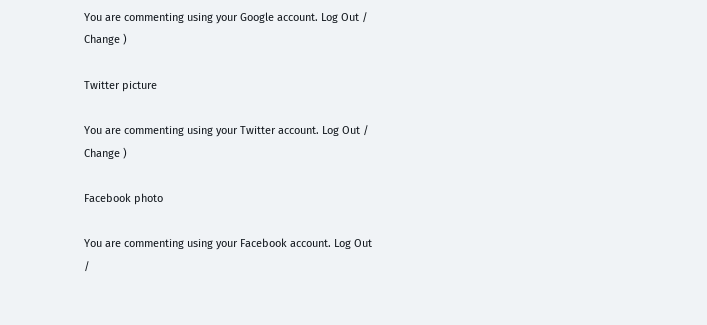You are commenting using your Google account. Log Out /  Change )

Twitter picture

You are commenting using your Twitter account. Log Out /  Change )

Facebook photo

You are commenting using your Facebook account. Log Out /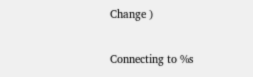Change )

Connecting to %s